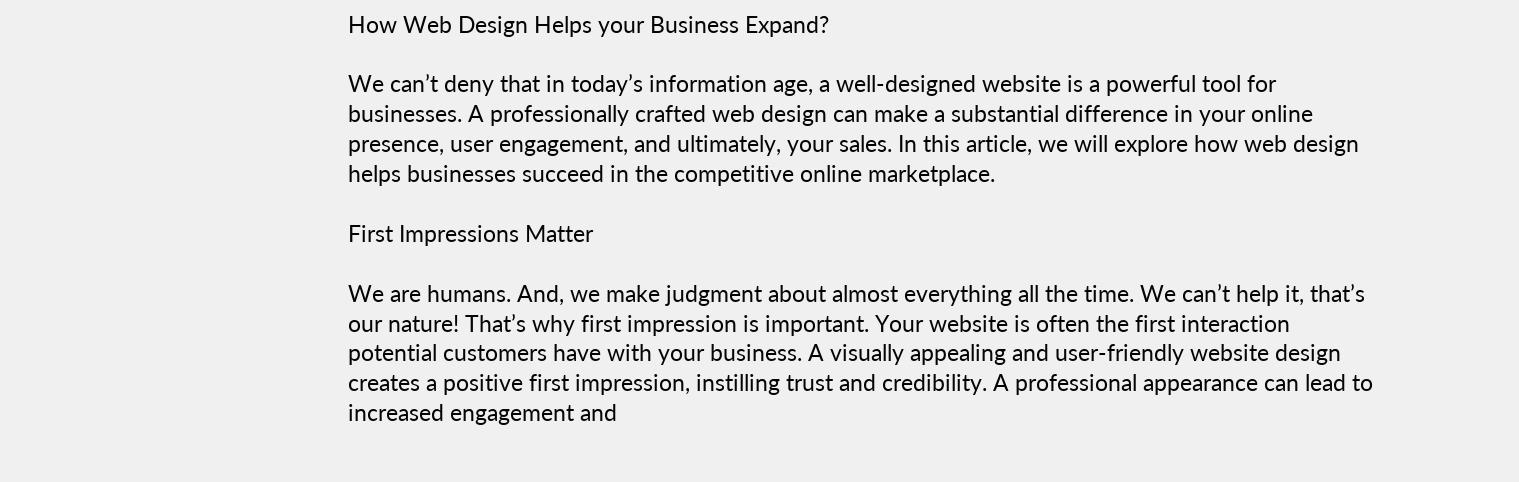How Web Design Helps your Business Expand?

We can’t deny that in today’s information age, a well-designed website is a powerful tool for businesses. A professionally crafted web design can make a substantial difference in your online presence, user engagement, and ultimately, your sales. In this article, we will explore how web design helps businesses succeed in the competitive online marketplace.

First Impressions Matter

We are humans. And, we make judgment about almost everything all the time. We can’t help it, that’s our nature! That’s why first impression is important. Your website is often the first interaction potential customers have with your business. A visually appealing and user-friendly website design creates a positive first impression, instilling trust and credibility. A professional appearance can lead to increased engagement and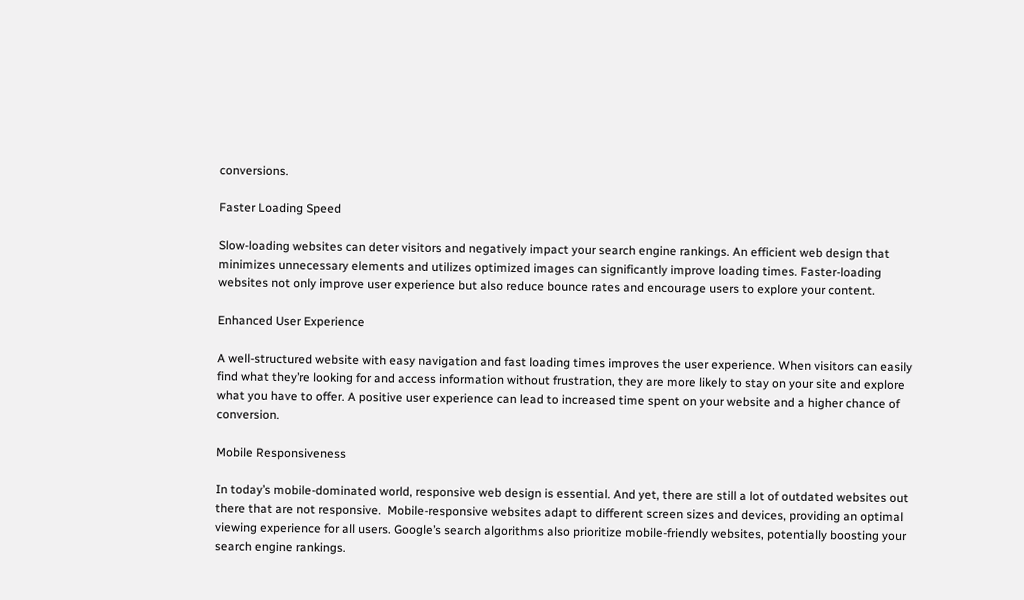conversions.

Faster Loading Speed

Slow-loading websites can deter visitors and negatively impact your search engine rankings. An efficient web design that minimizes unnecessary elements and utilizes optimized images can significantly improve loading times. Faster-loading websites not only improve user experience but also reduce bounce rates and encourage users to explore your content.

Enhanced User Experience

A well-structured website with easy navigation and fast loading times improves the user experience. When visitors can easily find what they’re looking for and access information without frustration, they are more likely to stay on your site and explore what you have to offer. A positive user experience can lead to increased time spent on your website and a higher chance of conversion.

Mobile Responsiveness

In today’s mobile-dominated world, responsive web design is essential. And yet, there are still a lot of outdated websites out there that are not responsive.  Mobile-responsive websites adapt to different screen sizes and devices, providing an optimal viewing experience for all users. Google’s search algorithms also prioritize mobile-friendly websites, potentially boosting your search engine rankings.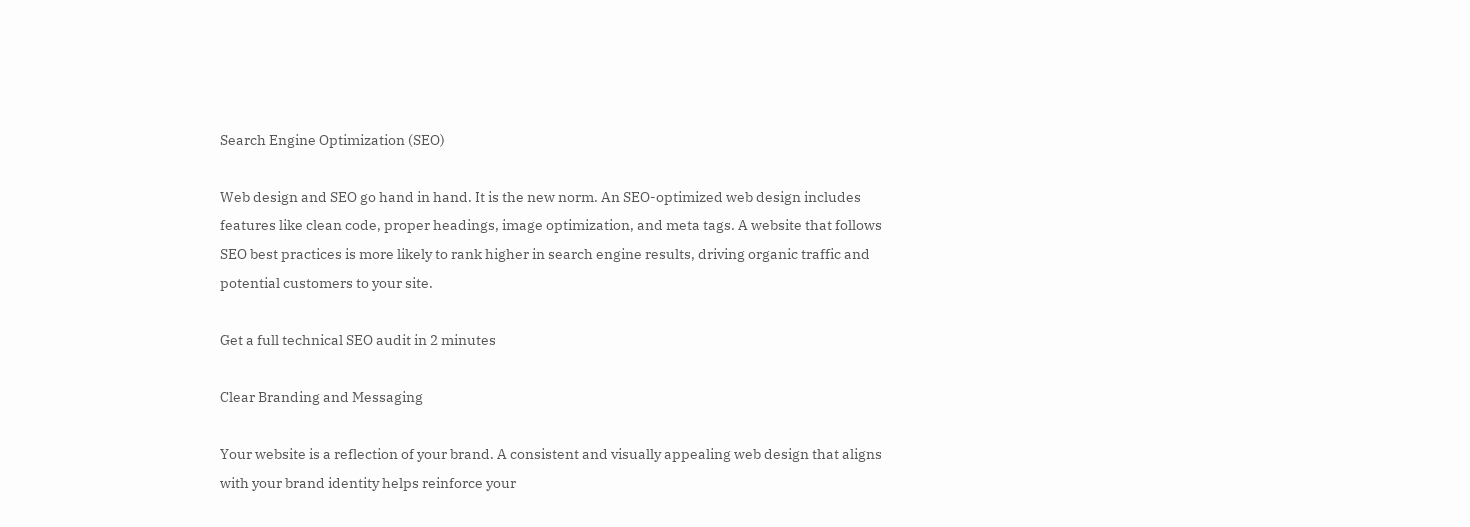Search Engine Optimization (SEO)

Web design and SEO go hand in hand. It is the new norm. An SEO-optimized web design includes features like clean code, proper headings, image optimization, and meta tags. A website that follows SEO best practices is more likely to rank higher in search engine results, driving organic traffic and potential customers to your site.

Get a full technical SEO audit in 2 minutes

Clear Branding and Messaging

Your website is a reflection of your brand. A consistent and visually appealing web design that aligns with your brand identity helps reinforce your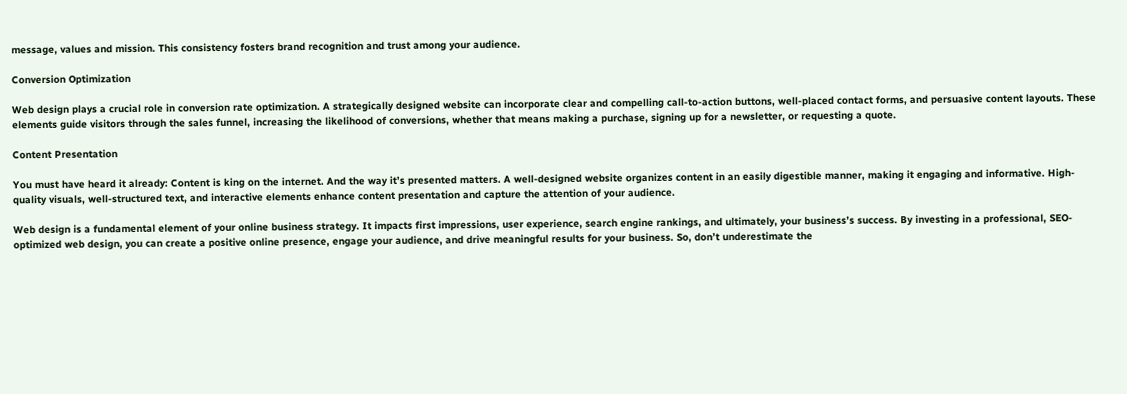message, values and mission. This consistency fosters brand recognition and trust among your audience.

Conversion Optimization

Web design plays a crucial role in conversion rate optimization. A strategically designed website can incorporate clear and compelling call-to-action buttons, well-placed contact forms, and persuasive content layouts. These elements guide visitors through the sales funnel, increasing the likelihood of conversions, whether that means making a purchase, signing up for a newsletter, or requesting a quote.

Content Presentation

You must have heard it already: Content is king on the internet. And the way it’s presented matters. A well-designed website organizes content in an easily digestible manner, making it engaging and informative. High-quality visuals, well-structured text, and interactive elements enhance content presentation and capture the attention of your audience.

Web design is a fundamental element of your online business strategy. It impacts first impressions, user experience, search engine rankings, and ultimately, your business’s success. By investing in a professional, SEO-optimized web design, you can create a positive online presence, engage your audience, and drive meaningful results for your business. So, don’t underestimate the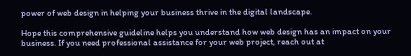power of web design in helping your business thrive in the digital landscape.

Hope this comprehensive guideline helps you understand how web design has an impact on your business. If you need professional assistance for your web project, reach out at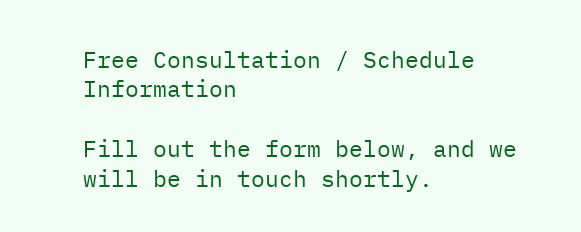Free Consultation / Schedule Information

Fill out the form below, and we will be in touch shortly.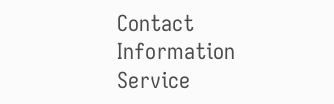Contact Information
Service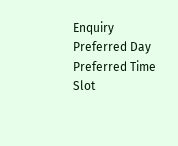Enquiry
Preferred Day
Preferred Time Slot